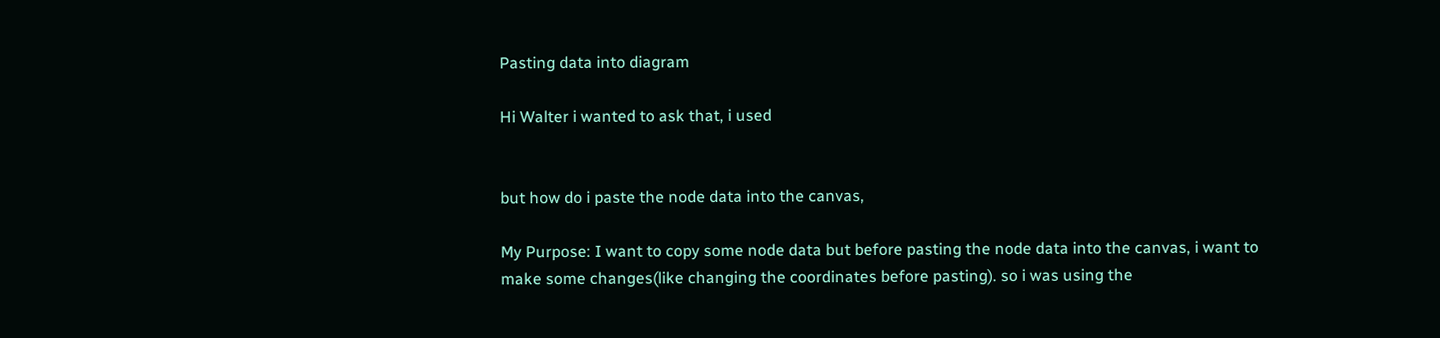Pasting data into diagram

Hi Walter i wanted to ask that, i used


but how do i paste the node data into the canvas,

My Purpose: I want to copy some node data but before pasting the node data into the canvas, i want to make some changes(like changing the coordinates before pasting). so i was using the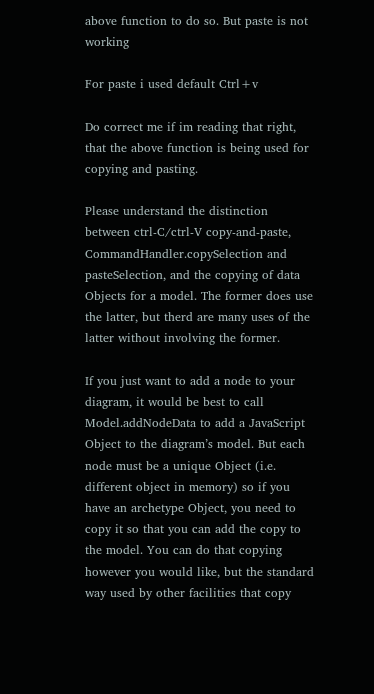above function to do so. But paste is not working

For paste i used default Ctrl+v

Do correct me if im reading that right, that the above function is being used for copying and pasting.

Please understand the distinction between ctrl-C/ctrl-V copy-and-paste, CommandHandler.copySelection and pasteSelection, and the copying of data Objects for a model. The former does use the latter, but therd are many uses of the latter without involving the former.

If you just want to add a node to your diagram, it would be best to call Model.addNodeData to add a JavaScript Object to the diagram’s model. But each node must be a unique Object (i.e. different object in memory) so if you have an archetype Object, you need to copy it so that you can add the copy to the model. You can do that copying however you would like, but the standard way used by other facilities that copy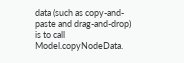data (such as copy-and-paste and drag-and-drop) is to call Model.copyNodeData.